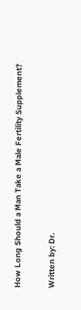How Long Should a Man Take a Male Fertility Supplement?

Written by: Dr.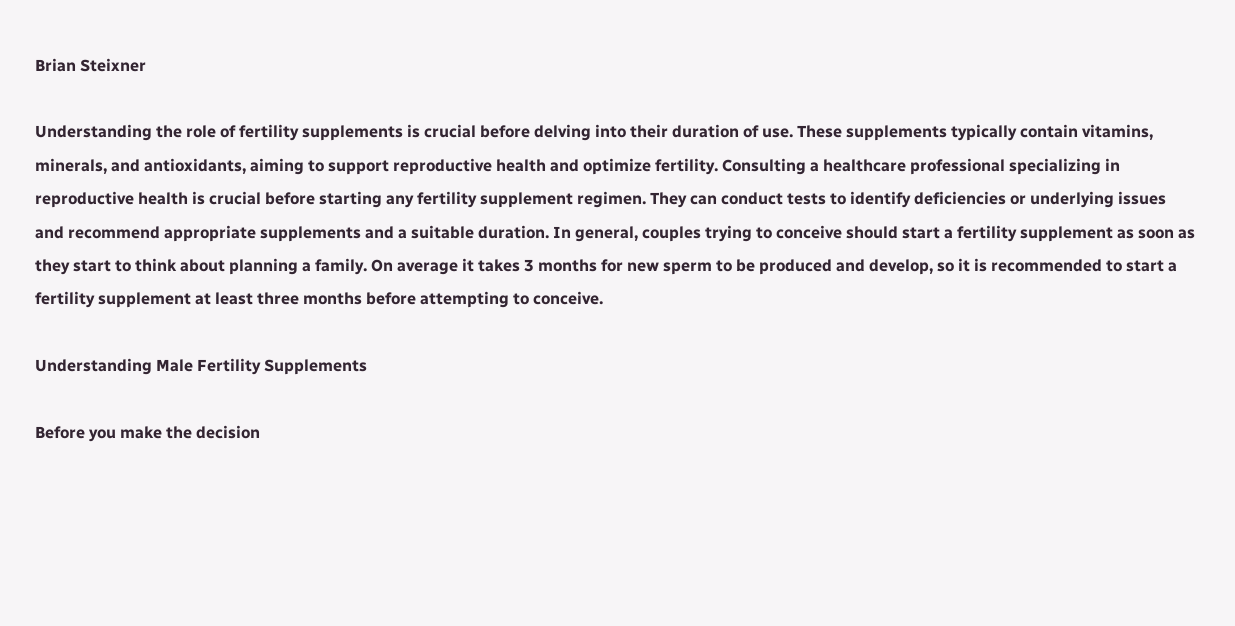Brian Steixner

Understanding the role of fertility supplements is crucial before delving into their duration of use. These supplements typically contain vitamins, minerals, and antioxidants, aiming to support reproductive health and optimize fertility. Consulting a healthcare professional specializing in reproductive health is crucial before starting any fertility supplement regimen. They can conduct tests to identify deficiencies or underlying issues and recommend appropriate supplements and a suitable duration. In general, couples trying to conceive should start a fertility supplement as soon as they start to think about planning a family. On average it takes 3 months for new sperm to be produced and develop, so it is recommended to start a fertility supplement at least three months before attempting to conceive.

Understanding Male Fertility Supplements

Before you make the decision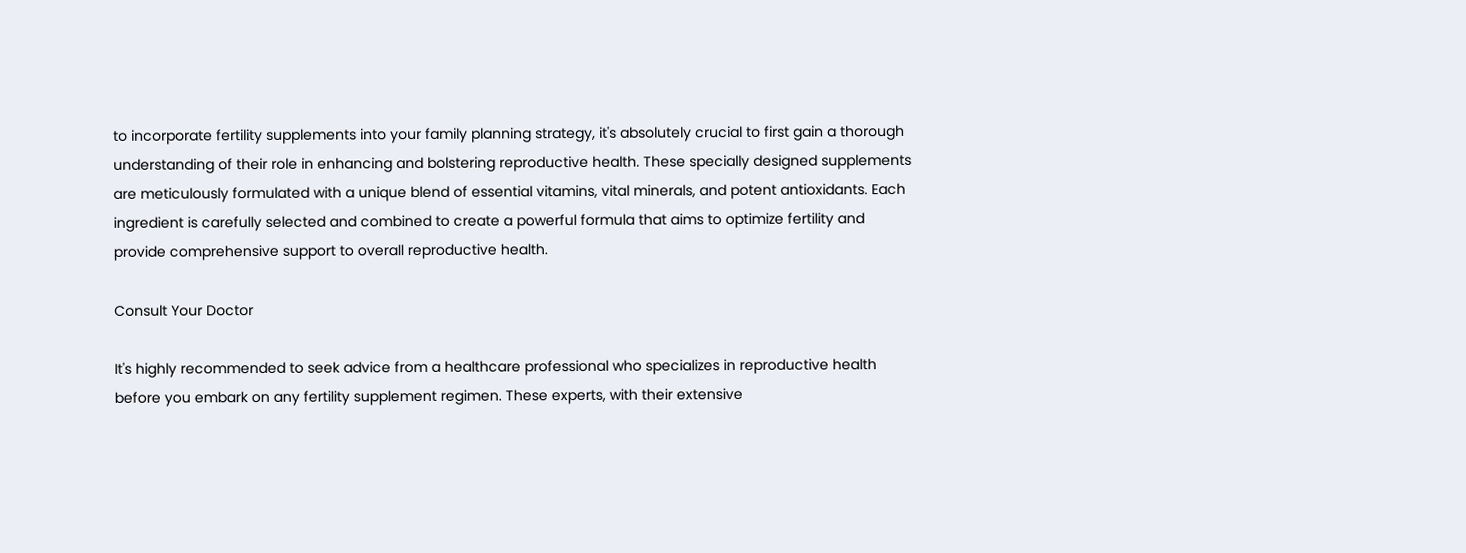to incorporate fertility supplements into your family planning strategy, it's absolutely crucial to first gain a thorough understanding of their role in enhancing and bolstering reproductive health. These specially designed supplements are meticulously formulated with a unique blend of essential vitamins, vital minerals, and potent antioxidants. Each ingredient is carefully selected and combined to create a powerful formula that aims to optimize fertility and provide comprehensive support to overall reproductive health.

Consult Your Doctor

It's highly recommended to seek advice from a healthcare professional who specializes in reproductive health before you embark on any fertility supplement regimen. These experts, with their extensive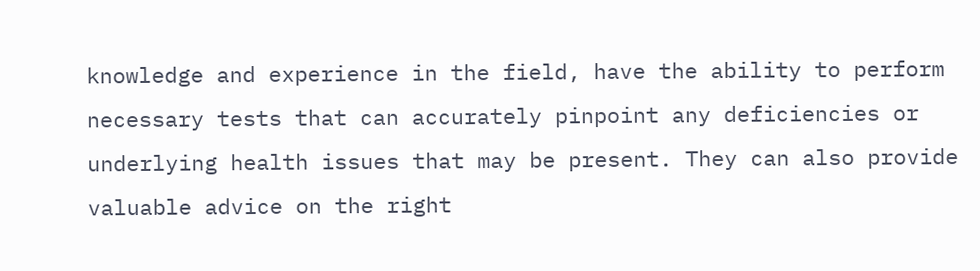knowledge and experience in the field, have the ability to perform necessary tests that can accurately pinpoint any deficiencies or underlying health issues that may be present. They can also provide valuable advice on the right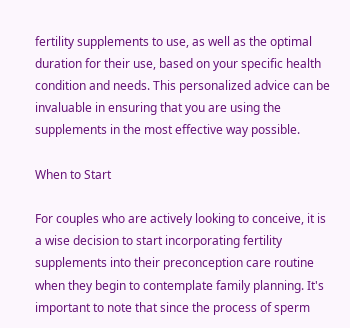fertility supplements to use, as well as the optimal duration for their use, based on your specific health condition and needs. This personalized advice can be invaluable in ensuring that you are using the supplements in the most effective way possible.

When to Start

For couples who are actively looking to conceive, it is a wise decision to start incorporating fertility supplements into their preconception care routine when they begin to contemplate family planning. It's important to note that since the process of sperm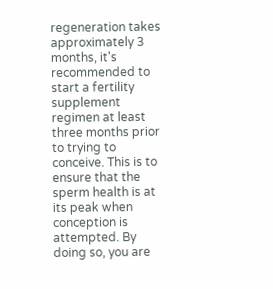regeneration takes approximately 3 months, it's recommended to start a fertility supplement regimen at least three months prior to trying to conceive. This is to ensure that the sperm health is at its peak when conception is attempted. By doing so, you are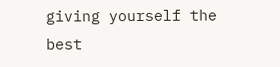giving yourself the best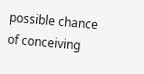possible chance of conceiving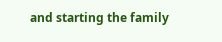and starting the family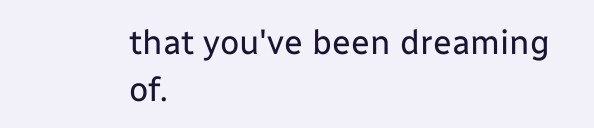that you've been dreaming of.